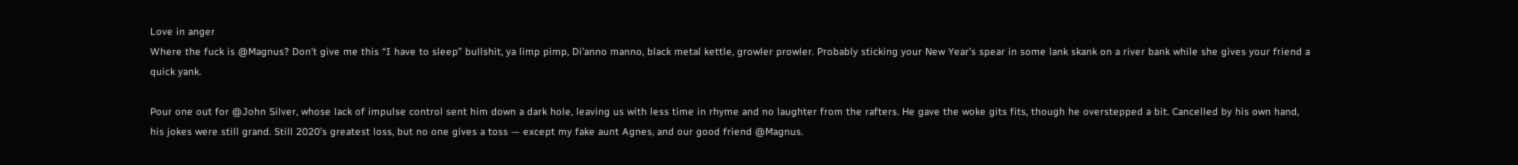Love in anger
Where the fuck is @Magnus? Don’t give me this “I have to sleep” bullshit, ya limp pimp, Di’anno manno, black metal kettle, growler prowler. Probably sticking your New Year’s spear in some lank skank on a river bank while she gives your friend a quick yank.

Pour one out for @John Silver, whose lack of impulse control sent him down a dark hole, leaving us with less time in rhyme and no laughter from the rafters. He gave the woke gits fits, though he overstepped a bit. Cancelled by his own hand, his jokes were still grand. Still 2020’s greatest loss, but no one gives a toss — except my fake aunt Agnes, and our good friend @Magnus.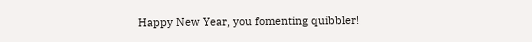Happy New Year, you fomenting quibbler!